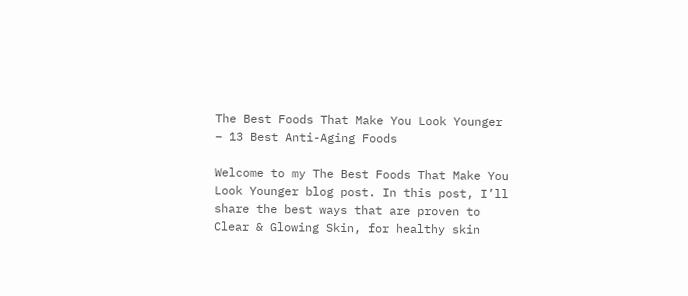The Best Foods That Make You Look Younger – 13 Best Anti-Aging Foods

Welcome to my The Best Foods That Make You Look Younger blog post. In this post, I’ll share the best ways that are proven to Clear & Glowing Skin, for healthy skin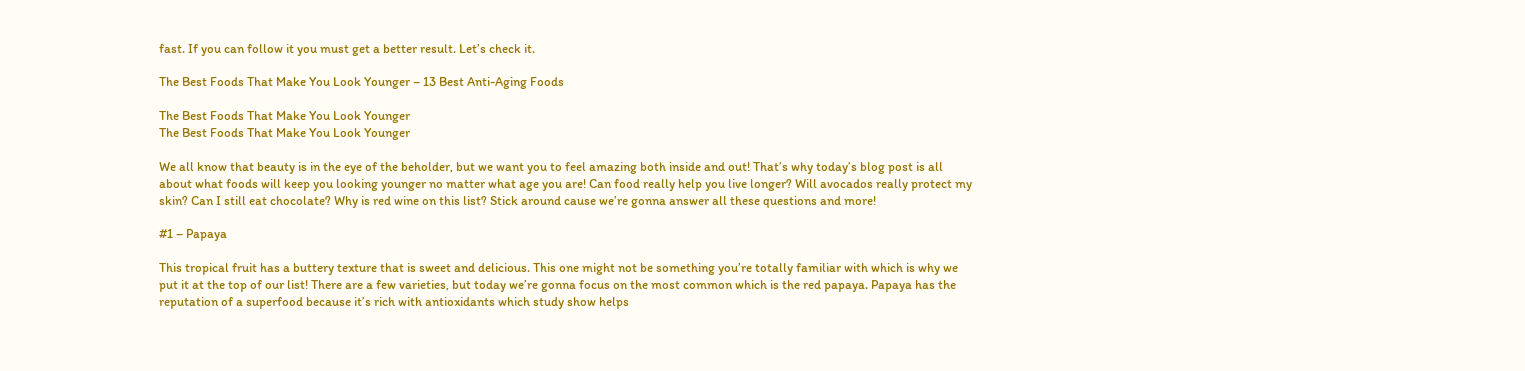fast. If you can follow it you must get a better result. Let’s check it.

The Best Foods That Make You Look Younger – 13 Best Anti-Aging Foods

The Best Foods That Make You Look Younger
The Best Foods That Make You Look Younger

We all know that beauty is in the eye of the beholder, but we want you to feel amazing both inside and out! That’s why today’s blog post is all about what foods will keep you looking younger no matter what age you are! Can food really help you live longer? Will avocados really protect my skin? Can I still eat chocolate? Why is red wine on this list? Stick around cause we’re gonna answer all these questions and more!

#1 – Papaya

This tropical fruit has a buttery texture that is sweet and delicious. This one might not be something you’re totally familiar with which is why we put it at the top of our list! There are a few varieties, but today we’re gonna focus on the most common which is the red papaya. Papaya has the reputation of a superfood because it’s rich with antioxidants which study show helps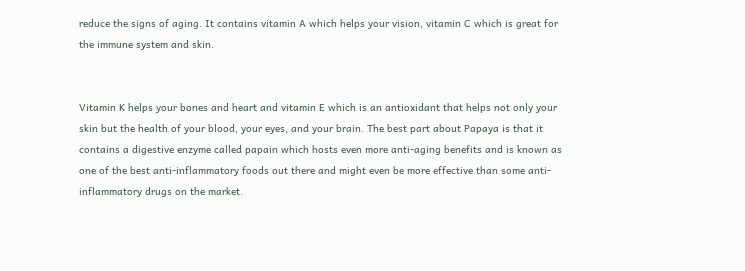reduce the signs of aging. It contains vitamin A which helps your vision, vitamin C which is great for the immune system and skin.


Vitamin K helps your bones and heart and vitamin E which is an antioxidant that helps not only your skin but the health of your blood, your eyes, and your brain. The best part about Papaya is that it contains a digestive enzyme called papain which hosts even more anti-aging benefits and is known as one of the best anti-inflammatory foods out there and might even be more effective than some anti-inflammatory drugs on the market.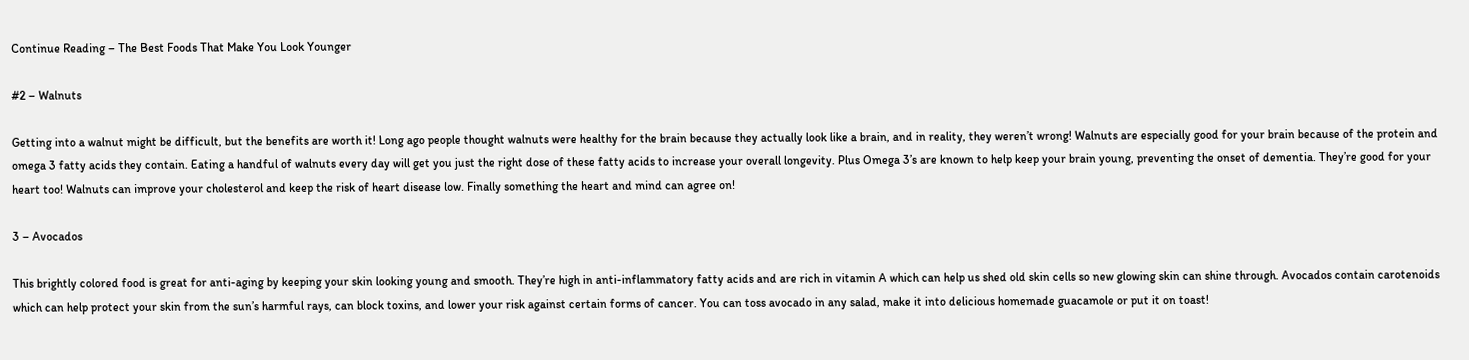Continue Reading – The Best Foods That Make You Look Younger

#2 – Walnuts

Getting into a walnut might be difficult, but the benefits are worth it! Long ago people thought walnuts were healthy for the brain because they actually look like a brain, and in reality, they weren’t wrong! Walnuts are especially good for your brain because of the protein and omega 3 fatty acids they contain. Eating a handful of walnuts every day will get you just the right dose of these fatty acids to increase your overall longevity. Plus Omega 3’s are known to help keep your brain young, preventing the onset of dementia. They’re good for your heart too! Walnuts can improve your cholesterol and keep the risk of heart disease low. Finally something the heart and mind can agree on!

3 – Avocados

This brightly colored food is great for anti-aging by keeping your skin looking young and smooth. They’re high in anti-inflammatory fatty acids and are rich in vitamin A which can help us shed old skin cells so new glowing skin can shine through. Avocados contain carotenoids which can help protect your skin from the sun’s harmful rays, can block toxins, and lower your risk against certain forms of cancer. You can toss avocado in any salad, make it into delicious homemade guacamole or put it on toast!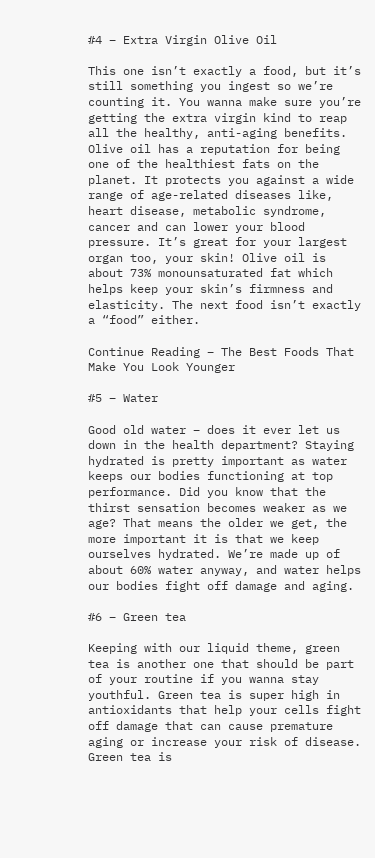#4 – Extra Virgin Olive Oil

This one isn’t exactly a food, but it’s still something you ingest so we’re counting it. You wanna make sure you’re getting the extra virgin kind to reap all the healthy, anti-aging benefits. Olive oil has a reputation for being one of the healthiest fats on the planet. It protects you against a wide range of age-related diseases like, heart disease, metabolic syndrome, cancer and can lower your blood pressure. It’s great for your largest organ too, your skin! Olive oil is about 73% monounsaturated fat which helps keep your skin’s firmness and elasticity. The next food isn’t exactly a “food” either.

Continue Reading – The Best Foods That Make You Look Younger

#5 – Water

Good old water – does it ever let us down in the health department? Staying hydrated is pretty important as water keeps our bodies functioning at top performance. Did you know that the thirst sensation becomes weaker as we age? That means the older we get, the more important it is that we keep ourselves hydrated. We’re made up of about 60% water anyway, and water helps our bodies fight off damage and aging.

#6 – Green tea

Keeping with our liquid theme, green tea is another one that should be part of your routine if you wanna stay youthful. Green tea is super high in antioxidants that help your cells fight off damage that can cause premature aging or increase your risk of disease. Green tea is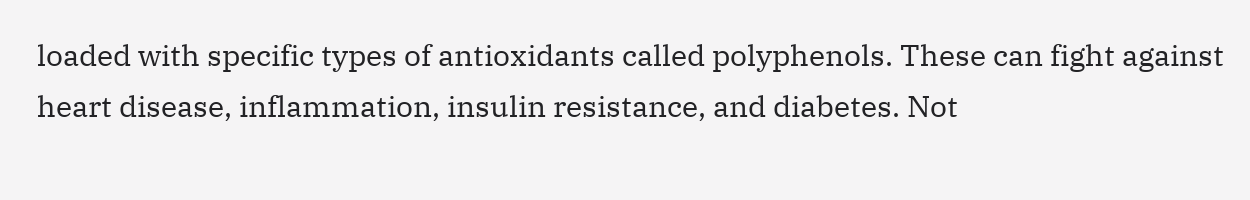loaded with specific types of antioxidants called polyphenols. These can fight against heart disease, inflammation, insulin resistance, and diabetes. Not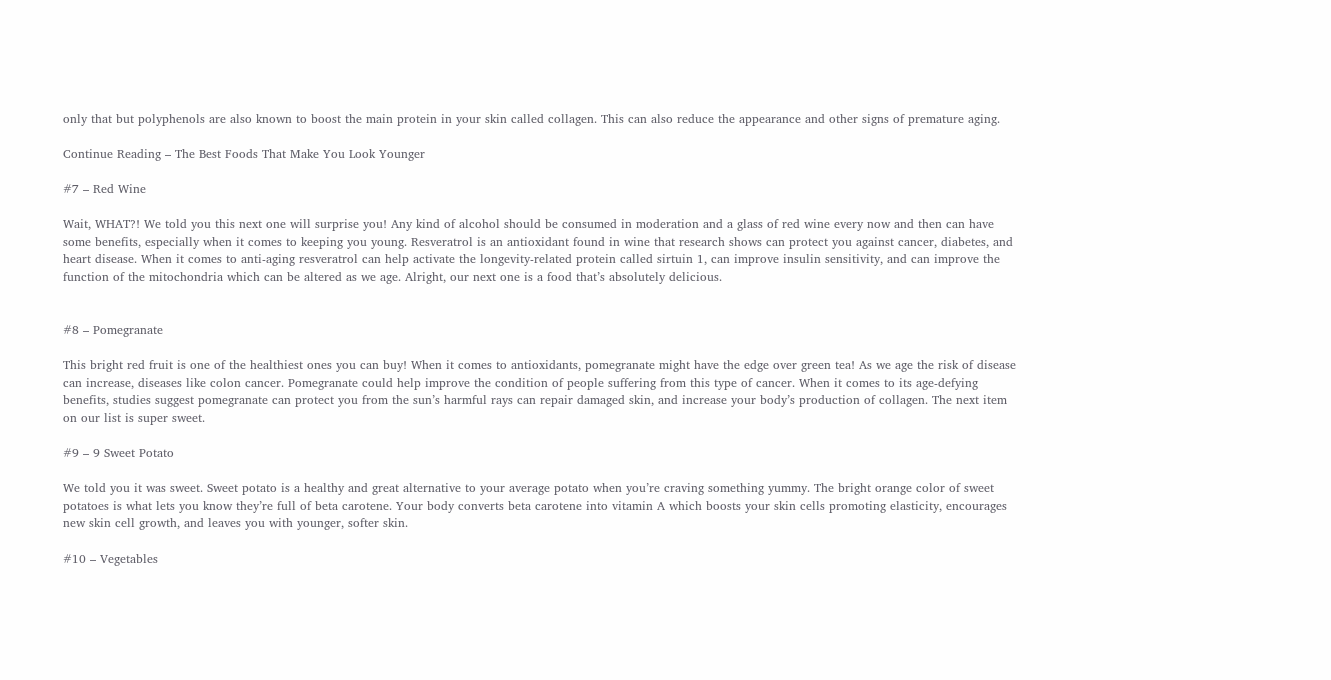only that but polyphenols are also known to boost the main protein in your skin called collagen. This can also reduce the appearance and other signs of premature aging.

Continue Reading – The Best Foods That Make You Look Younger

#7 – Red Wine

Wait, WHAT?! We told you this next one will surprise you! Any kind of alcohol should be consumed in moderation and a glass of red wine every now and then can have some benefits, especially when it comes to keeping you young. Resveratrol is an antioxidant found in wine that research shows can protect you against cancer, diabetes, and heart disease. When it comes to anti-aging resveratrol can help activate the longevity-related protein called sirtuin 1, can improve insulin sensitivity, and can improve the function of the mitochondria which can be altered as we age. Alright, our next one is a food that’s absolutely delicious.


#8 – Pomegranate

This bright red fruit is one of the healthiest ones you can buy! When it comes to antioxidants, pomegranate might have the edge over green tea! As we age the risk of disease can increase, diseases like colon cancer. Pomegranate could help improve the condition of people suffering from this type of cancer. When it comes to its age-defying benefits, studies suggest pomegranate can protect you from the sun’s harmful rays can repair damaged skin, and increase your body’s production of collagen. The next item on our list is super sweet.

#9 – 9 Sweet Potato

We told you it was sweet. Sweet potato is a healthy and great alternative to your average potato when you’re craving something yummy. The bright orange color of sweet potatoes is what lets you know they’re full of beta carotene. Your body converts beta carotene into vitamin A which boosts your skin cells promoting elasticity, encourages new skin cell growth, and leaves you with younger, softer skin.

#10 – Vegetables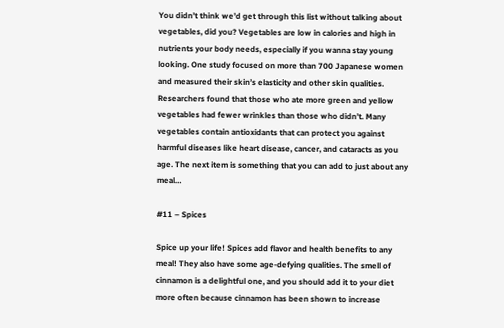You didn’t think we’d get through this list without talking about vegetables, did you? Vegetables are low in calories and high in nutrients your body needs, especially if you wanna stay young looking. One study focused on more than 700 Japanese women and measured their skin’s elasticity and other skin qualities. Researchers found that those who ate more green and yellow vegetables had fewer wrinkles than those who didn’t. Many vegetables contain antioxidants that can protect you against harmful diseases like heart disease, cancer, and cataracts as you age. The next item is something that you can add to just about any meal…

#11 – Spices

Spice up your life! Spices add flavor and health benefits to any meal! They also have some age-defying qualities. The smell of cinnamon is a delightful one, and you should add it to your diet more often because cinnamon has been shown to increase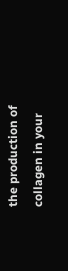the production of collagen in your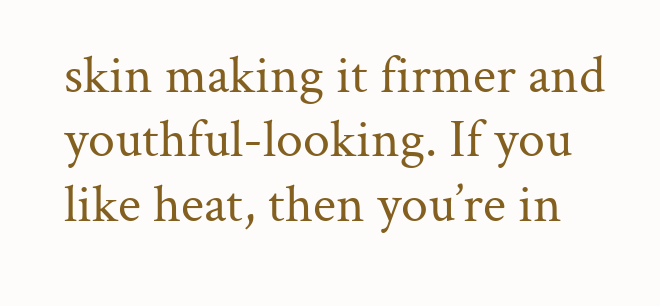skin making it firmer and youthful-looking. If you like heat, then you’re in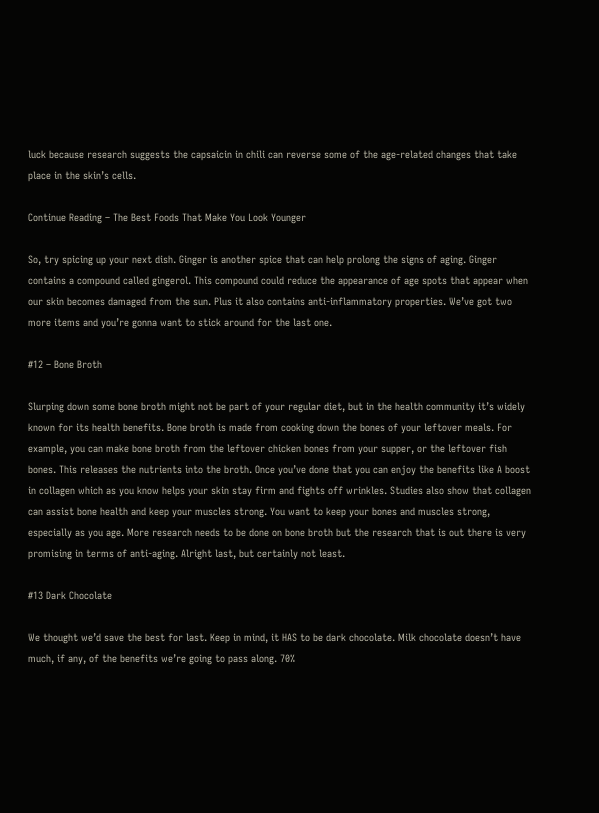luck because research suggests the capsaicin in chili can reverse some of the age-related changes that take place in the skin’s cells.

Continue Reading – The Best Foods That Make You Look Younger

So, try spicing up your next dish. Ginger is another spice that can help prolong the signs of aging. Ginger contains a compound called gingerol. This compound could reduce the appearance of age spots that appear when our skin becomes damaged from the sun. Plus it also contains anti-inflammatory properties. We’ve got two more items and you’re gonna want to stick around for the last one.

#12 – Bone Broth

Slurping down some bone broth might not be part of your regular diet, but in the health community it’s widely known for its health benefits. Bone broth is made from cooking down the bones of your leftover meals. For example, you can make bone broth from the leftover chicken bones from your supper, or the leftover fish bones. This releases the nutrients into the broth. Once you’ve done that you can enjoy the benefits like A boost in collagen which as you know helps your skin stay firm and fights off wrinkles. Studies also show that collagen can assist bone health and keep your muscles strong. You want to keep your bones and muscles strong, especially as you age. More research needs to be done on bone broth but the research that is out there is very promising in terms of anti-aging. Alright last, but certainly not least.

#13 Dark Chocolate

We thought we’d save the best for last. Keep in mind, it HAS to be dark chocolate. Milk chocolate doesn’t have much, if any, of the benefits we’re going to pass along. 70%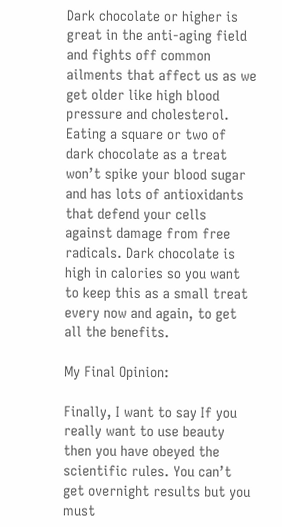Dark chocolate or higher is great in the anti-aging field and fights off common ailments that affect us as we get older like high blood pressure and cholesterol. Eating a square or two of dark chocolate as a treat won’t spike your blood sugar and has lots of antioxidants that defend your cells against damage from free radicals. Dark chocolate is high in calories so you want to keep this as a small treat every now and again, to get all the benefits.

My Final Opinion:

Finally, I want to say If you really want to use beauty then you have obeyed the scientific rules. You can’t get overnight results but you must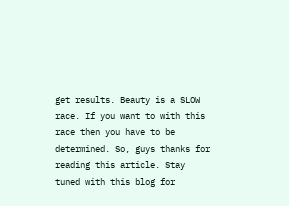get results. Beauty is a SLOW race. If you want to with this race then you have to be determined. So, guys thanks for reading this article. Stay tuned with this blog for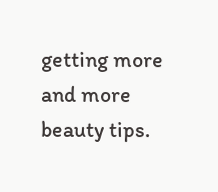getting more and more beauty tips.